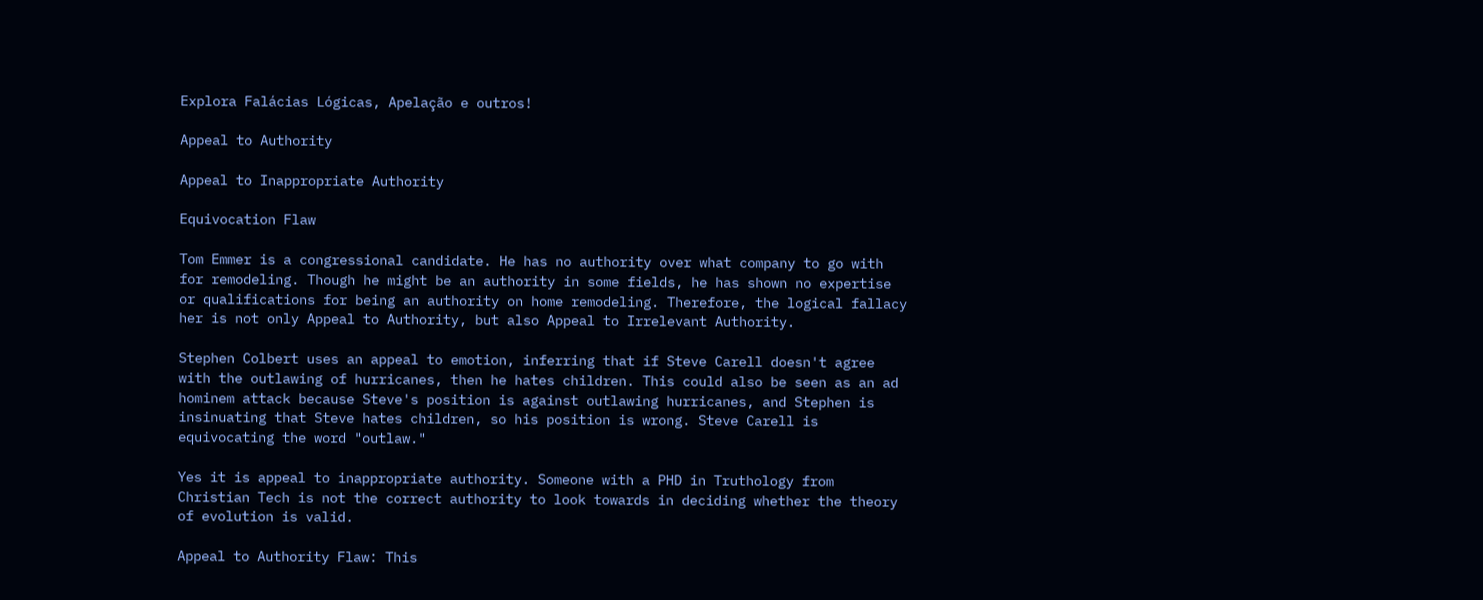Explora Falácias Lógicas, Apelação e outros!

Appeal to Authority

Appeal to Inappropriate Authority

Equivocation Flaw

Tom Emmer is a congressional candidate. He has no authority over what company to go with for remodeling. Though he might be an authority in some fields, he has shown no expertise or qualifications for being an authority on home remodeling. Therefore, the logical fallacy her is not only Appeal to Authority, but also Appeal to Irrelevant Authority.

Stephen Colbert uses an appeal to emotion, inferring that if Steve Carell doesn't agree with the outlawing of hurricanes, then he hates children. This could also be seen as an ad hominem attack because Steve's position is against outlawing hurricanes, and Stephen is insinuating that Steve hates children, so his position is wrong. Steve Carell is equivocating the word "outlaw."

Yes it is appeal to inappropriate authority. Someone with a PHD in Truthology from Christian Tech is not the correct authority to look towards in deciding whether the theory of evolution is valid.

Appeal to Authority Flaw: This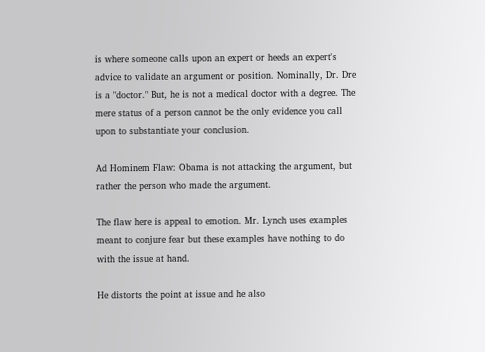is where someone calls upon an expert or heeds an expert's advice to validate an argument or position. Nominally, Dr. Dre is a "doctor." But, he is not a medical doctor with a degree. The mere status of a person cannot be the only evidence you call upon to substantiate your conclusion.

Ad Hominem Flaw: Obama is not attacking the argument, but rather the person who made the argument.

The flaw here is appeal to emotion. Mr. Lynch uses examples meant to conjure fear but these examples have nothing to do with the issue at hand.

He distorts the point at issue and he also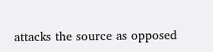attacks the source as opposed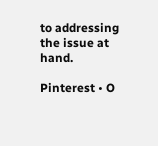to addressing the issue at hand.

Pinterest • O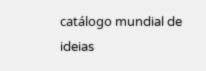catálogo mundial de ideias